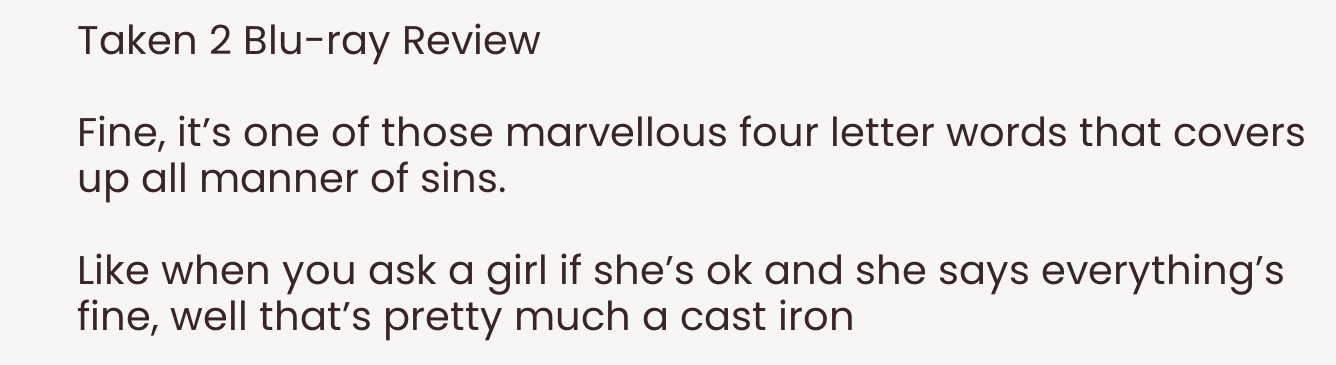Taken 2 Blu-ray Review

Fine, it’s one of those marvellous four letter words that covers up all manner of sins.

Like when you ask a girl if she’s ok and she says everything’s fine, well that’s pretty much a cast iron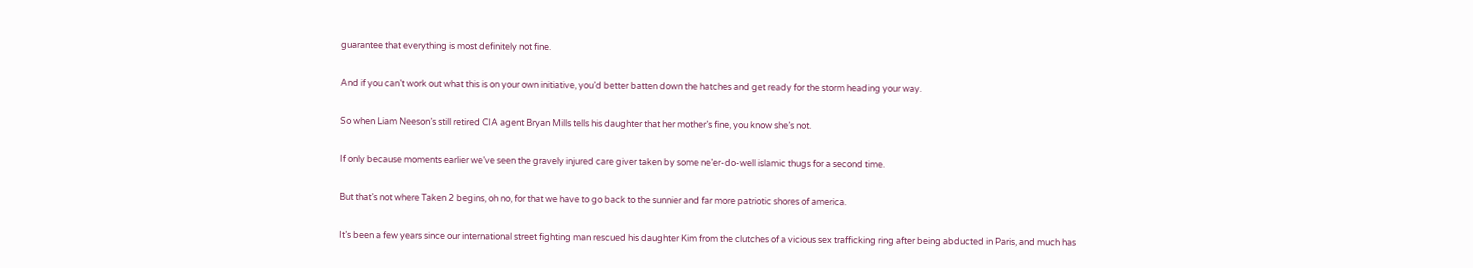guarantee that everything is most definitely not fine.

And if you can’t work out what this is on your own initiative, you’d better batten down the hatches and get ready for the storm heading your way.

So when Liam Neeson’s still retired CIA agent Bryan Mills tells his daughter that her mother’s fine, you know she’s not.

If only because moments earlier we’ve seen the gravely injured care giver taken by some ne’er-do-well islamic thugs for a second time.

But that’s not where Taken 2 begins, oh no, for that we have to go back to the sunnier and far more patriotic shores of america.

It’s been a few years since our international street fighting man rescued his daughter Kim from the clutches of a vicious sex trafficking ring after being abducted in Paris, and much has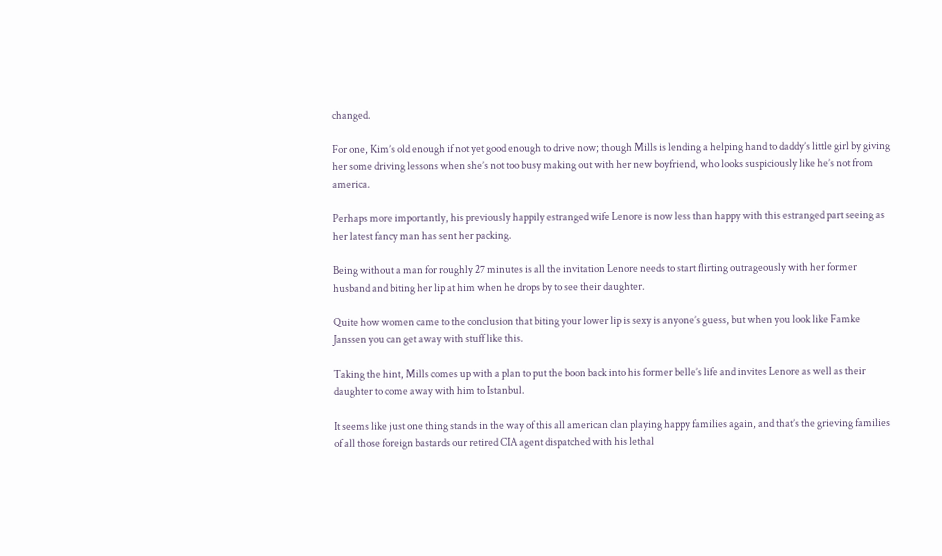changed.

For one, Kim’s old enough if not yet good enough to drive now; though Mills is lending a helping hand to daddy’s little girl by giving her some driving lessons when she’s not too busy making out with her new boyfriend, who looks suspiciously like he’s not from america.

Perhaps more importantly, his previously happily estranged wife Lenore is now less than happy with this estranged part seeing as her latest fancy man has sent her packing.

Being without a man for roughly 27 minutes is all the invitation Lenore needs to start flirting outrageously with her former husband and biting her lip at him when he drops by to see their daughter.

Quite how women came to the conclusion that biting your lower lip is sexy is anyone’s guess, but when you look like Famke Janssen you can get away with stuff like this.

Taking the hint, Mills comes up with a plan to put the boon back into his former belle’s life and invites Lenore as well as their daughter to come away with him to Istanbul.

It seems like just one thing stands in the way of this all american clan playing happy families again, and that’s the grieving families of all those foreign bastards our retired CIA agent dispatched with his lethal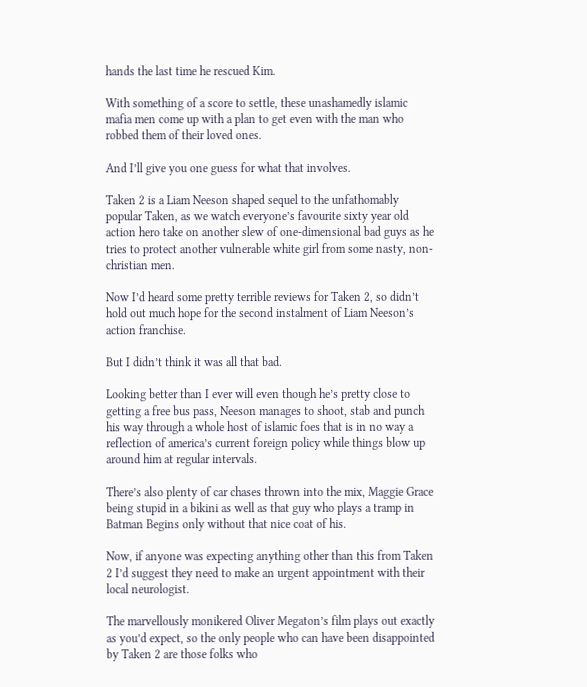hands the last time he rescued Kim.

With something of a score to settle, these unashamedly islamic mafia men come up with a plan to get even with the man who robbed them of their loved ones.

And I’ll give you one guess for what that involves.

Taken 2 is a Liam Neeson shaped sequel to the unfathomably popular Taken, as we watch everyone’s favourite sixty year old action hero take on another slew of one-dimensional bad guys as he tries to protect another vulnerable white girl from some nasty, non-christian men.

Now I’d heard some pretty terrible reviews for Taken 2, so didn’t hold out much hope for the second instalment of Liam Neeson’s action franchise.

But I didn’t think it was all that bad.

Looking better than I ever will even though he’s pretty close to getting a free bus pass, Neeson manages to shoot, stab and punch his way through a whole host of islamic foes that is in no way a reflection of america’s current foreign policy while things blow up around him at regular intervals.

There’s also plenty of car chases thrown into the mix, Maggie Grace being stupid in a bikini as well as that guy who plays a tramp in Batman Begins only without that nice coat of his.

Now, if anyone was expecting anything other than this from Taken 2 I’d suggest they need to make an urgent appointment with their local neurologist.

The marvellously monikered Oliver Megaton’s film plays out exactly as you’d expect, so the only people who can have been disappointed by Taken 2 are those folks who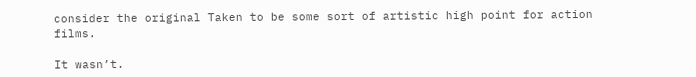consider the original Taken to be some sort of artistic high point for action films.

It wasn’t.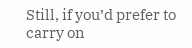Still, if you’d prefer to carry on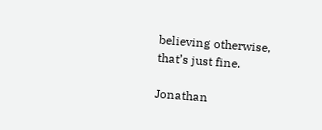believing otherwise, that’s just fine.

Jonathan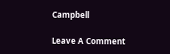Campbell

Leave A Comment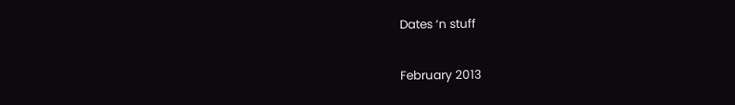Dates ‘n stuff

February 2013